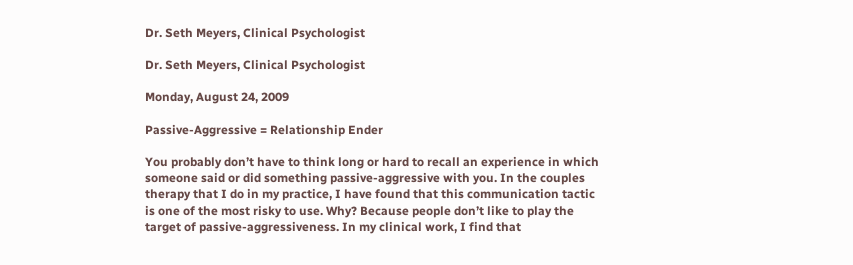Dr. Seth Meyers, Clinical Psychologist

Dr. Seth Meyers, Clinical Psychologist

Monday, August 24, 2009

Passive-Aggressive = Relationship Ender

You probably don’t have to think long or hard to recall an experience in which someone said or did something passive-aggressive with you. In the couples therapy that I do in my practice, I have found that this communication tactic is one of the most risky to use. Why? Because people don’t like to play the target of passive-aggressiveness. In my clinical work, I find that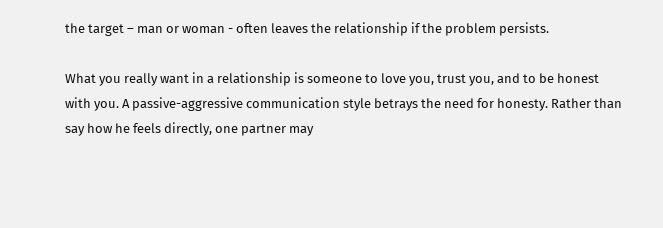the target – man or woman - often leaves the relationship if the problem persists.

What you really want in a relationship is someone to love you, trust you, and to be honest with you. A passive-aggressive communication style betrays the need for honesty. Rather than say how he feels directly, one partner may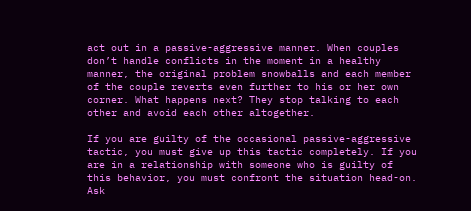act out in a passive-aggressive manner. When couples don’t handle conflicts in the moment in a healthy manner, the original problem snowballs and each member of the couple reverts even further to his or her own corner. What happens next? They stop talking to each other and avoid each other altogether.

If you are guilty of the occasional passive-aggressive tactic, you must give up this tactic completely. If you are in a relationship with someone who is guilty of this behavior, you must confront the situation head-on. Ask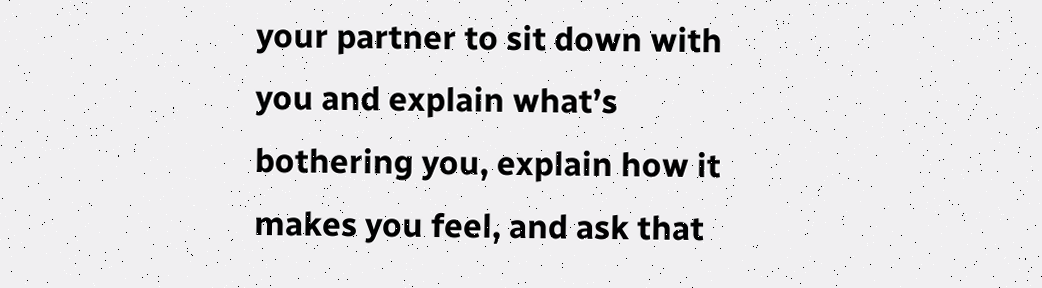your partner to sit down with you and explain what’s bothering you, explain how it makes you feel, and ask that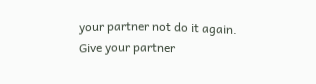your partner not do it again. Give your partner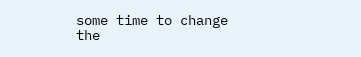some time to change the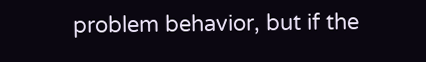problem behavior, but if the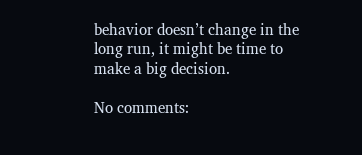behavior doesn’t change in the long run, it might be time to make a big decision.

No comments: